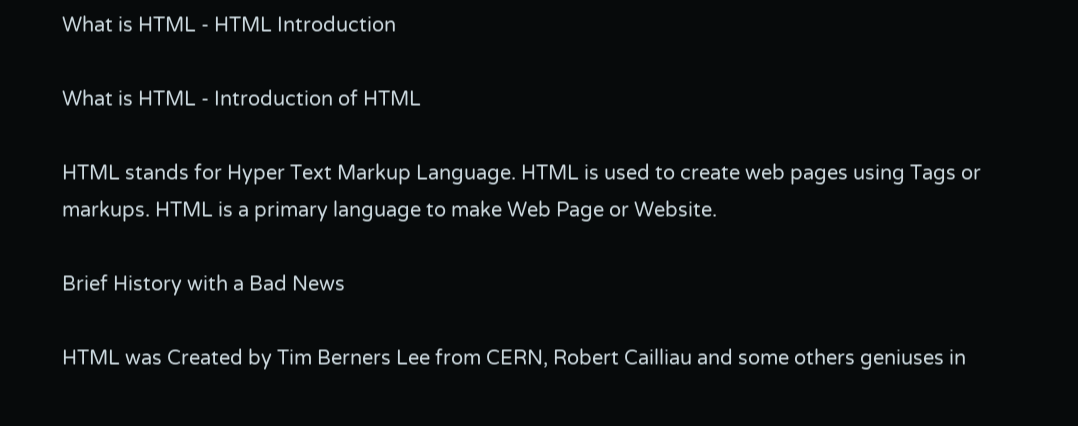What is HTML - HTML Introduction

What is HTML - Introduction of HTML

HTML stands for Hyper Text Markup Language. HTML is used to create web pages using Tags or markups. HTML is a primary language to make Web Page or Website.

Brief History with a Bad News

HTML was Created by Tim Berners Lee from CERN, Robert Cailliau and some others geniuses in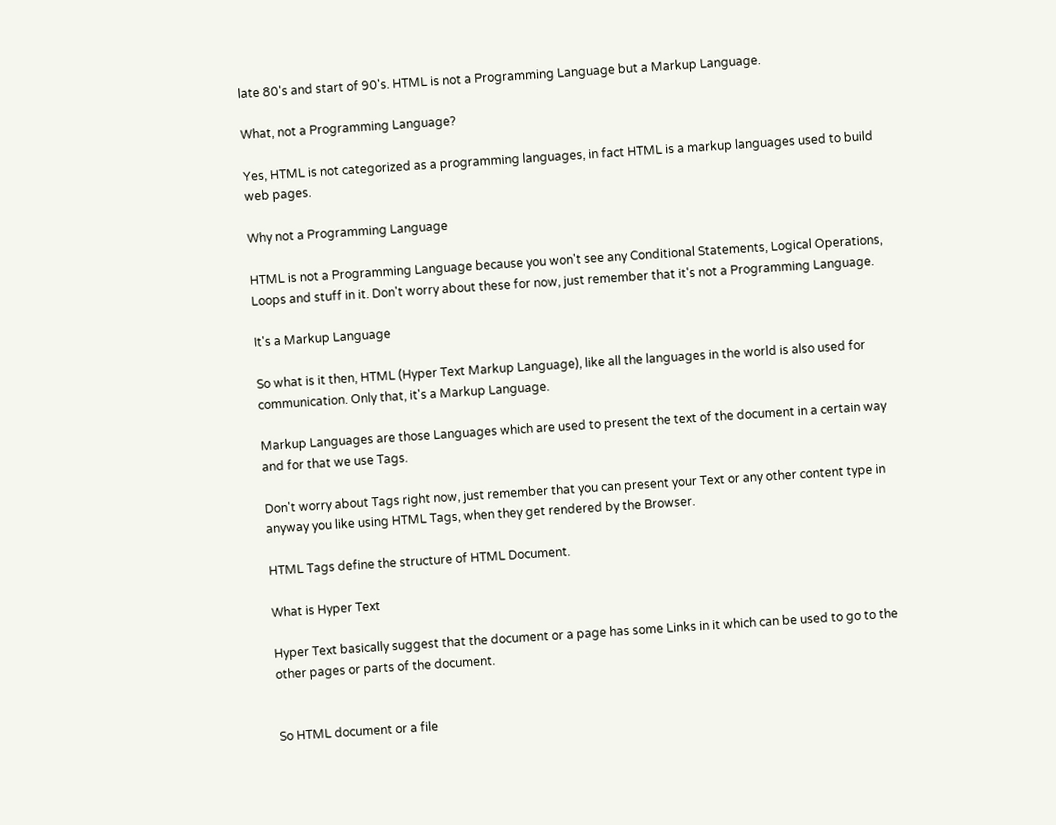late 80's and start of 90's. HTML is not a Programming Language but a Markup Language.

What, not a Programming Language?

Yes, HTML is not categorized as a programming languages, in fact HTML is a markup languages used to build web pages.

Why not a Programming Language

HTML is not a Programming Language because you won't see any Conditional Statements, Logical Operations, Loops and stuff in it. Don't worry about these for now, just remember that it's not a Programming Language.

It's a Markup Language

So what is it then, HTML (Hyper Text Markup Language), like all the languages in the world is also used for communication. Only that, it's a Markup Language.

Markup Languages are those Languages which are used to present the text of the document in a certain way and for that we use Tags.

Don't worry about Tags right now, just remember that you can present your Text or any other content type in anyway you like using HTML Tags, when they get rendered by the Browser.

HTML Tags define the structure of HTML Document.

What is Hyper Text

Hyper Text basically suggest that the document or a page has some Links in it which can be used to go to the other pages or parts of the document.


So HTML document or a file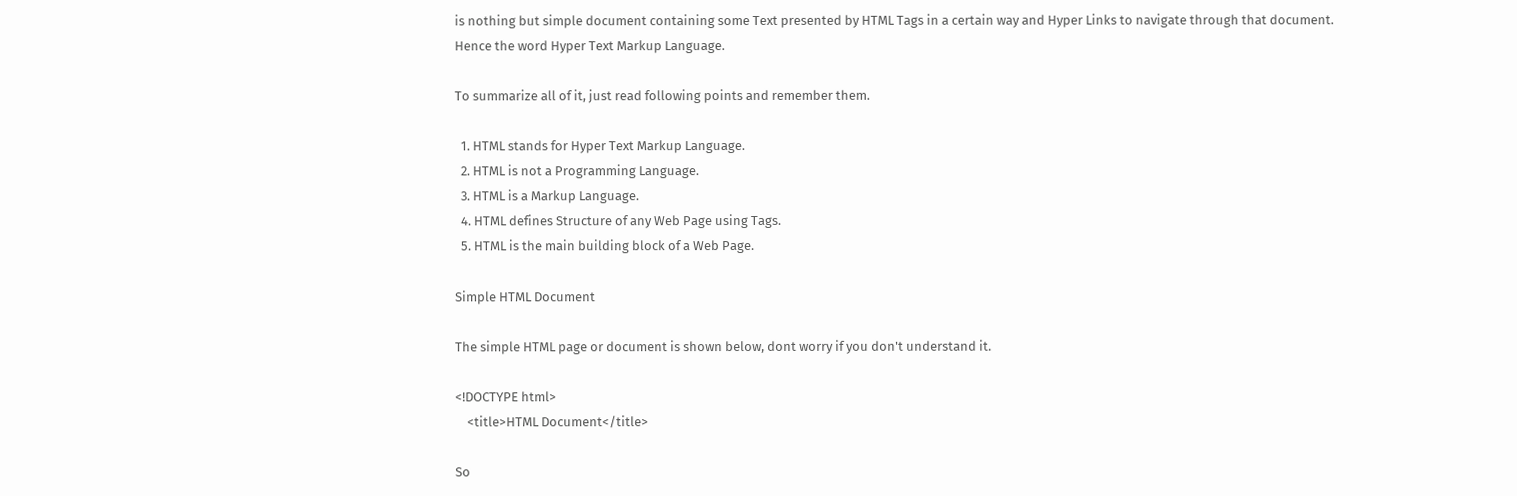is nothing but simple document containing some Text presented by HTML Tags in a certain way and Hyper Links to navigate through that document. Hence the word Hyper Text Markup Language.

To summarize all of it, just read following points and remember them.

  1. HTML stands for Hyper Text Markup Language.
  2. HTML is not a Programming Language.
  3. HTML is a Markup Language.
  4. HTML defines Structure of any Web Page using Tags.
  5. HTML is the main building block of a Web Page.

Simple HTML Document

The simple HTML page or document is shown below, dont worry if you don't understand it.

<!DOCTYPE html>
    <title>HTML Document</title>

So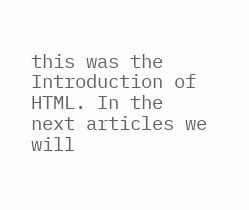this was the Introduction of HTML. In the next articles we will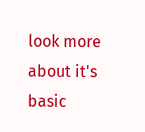look more about it's basic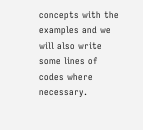concepts with the examples and we will also write some lines of codes where necessary.